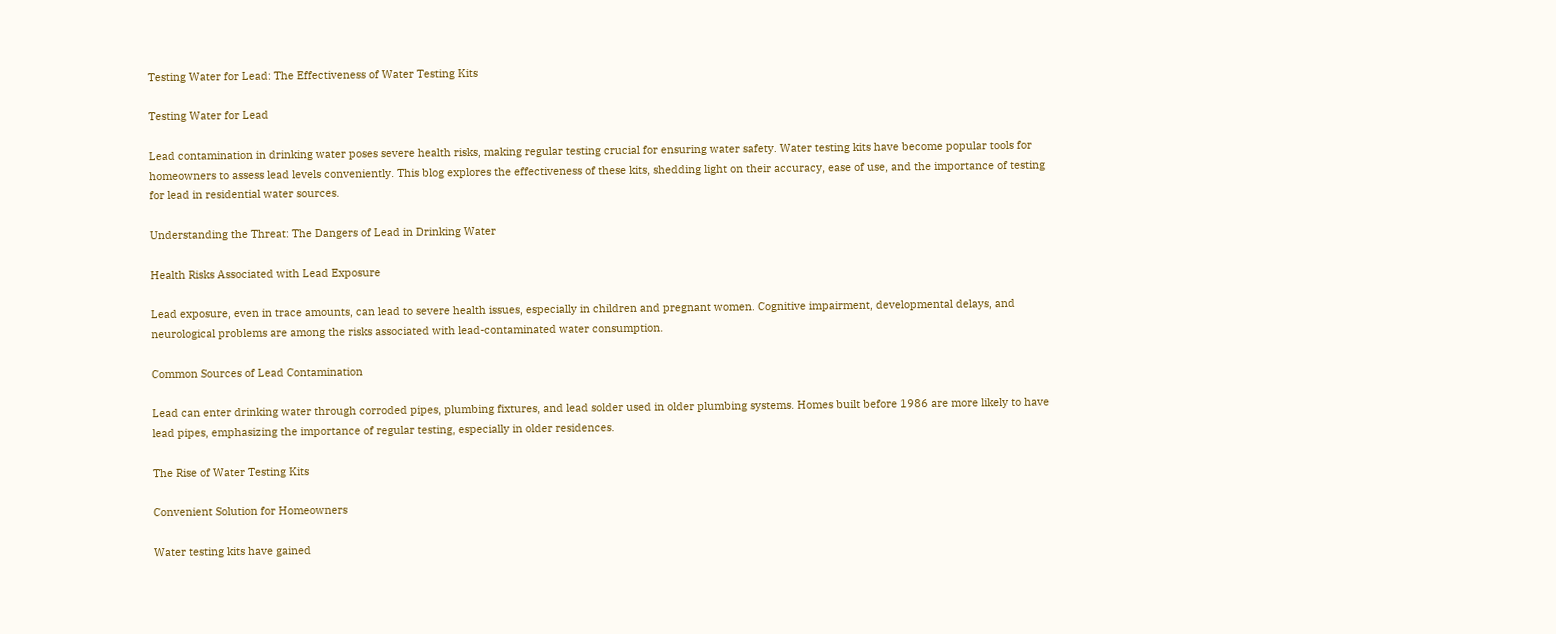Testing Water for Lead: The Effectiveness of Water Testing Kits

Testing Water for Lead

Lead contamination in drinking water poses severe health risks, making regular testing crucial for ensuring water safety. Water testing kits have become popular tools for homeowners to assess lead levels conveniently. This blog explores the effectiveness of these kits, shedding light on their accuracy, ease of use, and the importance of testing for lead in residential water sources.

Understanding the Threat: The Dangers of Lead in Drinking Water

Health Risks Associated with Lead Exposure

Lead exposure, even in trace amounts, can lead to severe health issues, especially in children and pregnant women. Cognitive impairment, developmental delays, and neurological problems are among the risks associated with lead-contaminated water consumption.

Common Sources of Lead Contamination

Lead can enter drinking water through corroded pipes, plumbing fixtures, and lead solder used in older plumbing systems. Homes built before 1986 are more likely to have lead pipes, emphasizing the importance of regular testing, especially in older residences.

The Rise of Water Testing Kits

Convenient Solution for Homeowners

Water testing kits have gained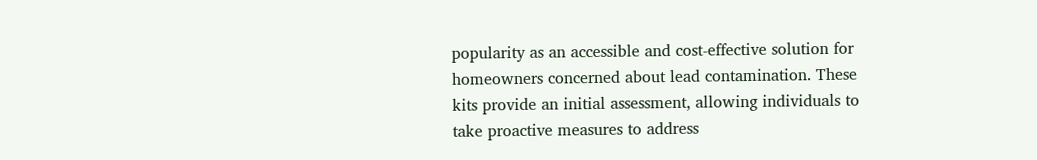popularity as an accessible and cost-effective solution for homeowners concerned about lead contamination. These kits provide an initial assessment, allowing individuals to take proactive measures to address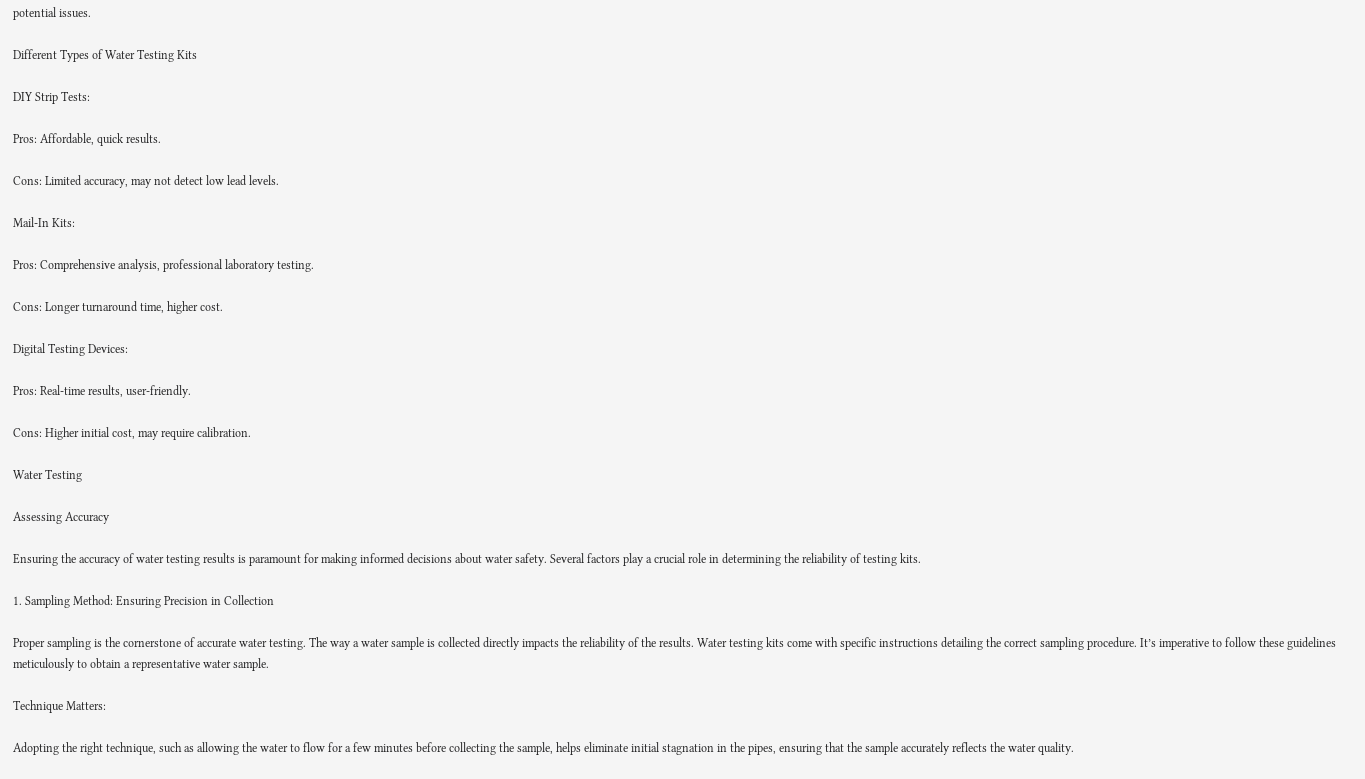potential issues.

Different Types of Water Testing Kits

DIY Strip Tests:

Pros: Affordable, quick results.

Cons: Limited accuracy, may not detect low lead levels.

Mail-In Kits:

Pros: Comprehensive analysis, professional laboratory testing.

Cons: Longer turnaround time, higher cost.

Digital Testing Devices:

Pros: Real-time results, user-friendly.

Cons: Higher initial cost, may require calibration.

Water Testing

Assessing Accuracy

Ensuring the accuracy of water testing results is paramount for making informed decisions about water safety. Several factors play a crucial role in determining the reliability of testing kits.

1. Sampling Method: Ensuring Precision in Collection

Proper sampling is the cornerstone of accurate water testing. The way a water sample is collected directly impacts the reliability of the results. Water testing kits come with specific instructions detailing the correct sampling procedure. It’s imperative to follow these guidelines meticulously to obtain a representative water sample.

Technique Matters:

Adopting the right technique, such as allowing the water to flow for a few minutes before collecting the sample, helps eliminate initial stagnation in the pipes, ensuring that the sample accurately reflects the water quality.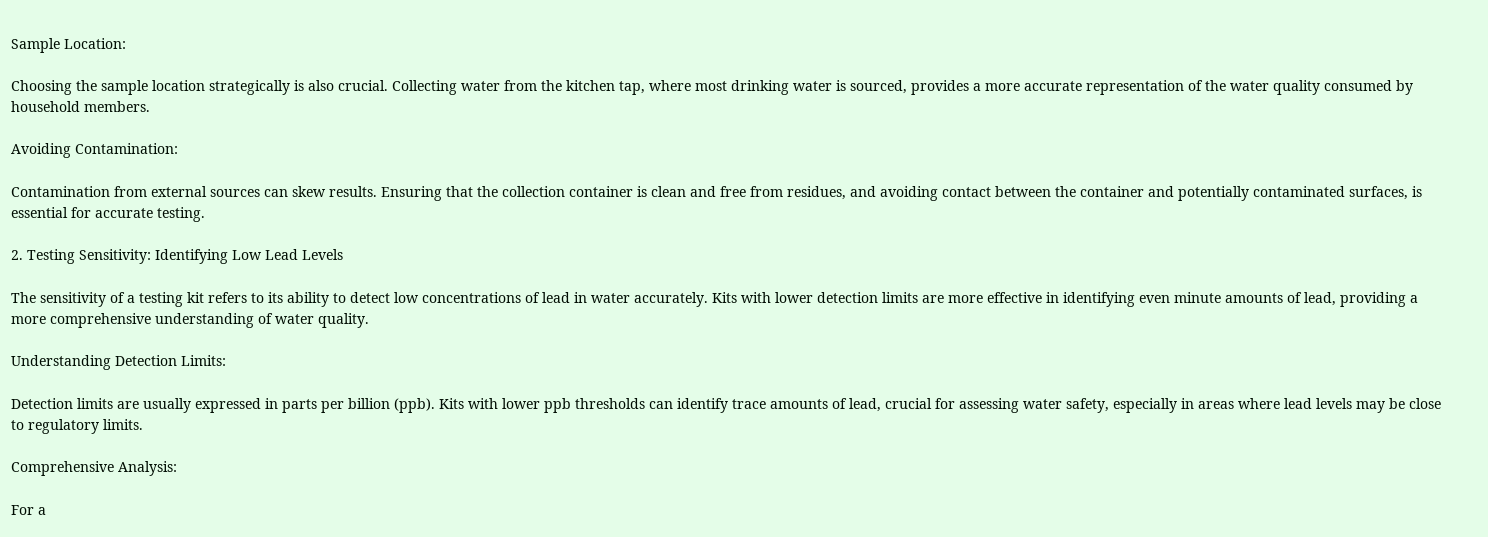Sample Location:

Choosing the sample location strategically is also crucial. Collecting water from the kitchen tap, where most drinking water is sourced, provides a more accurate representation of the water quality consumed by household members.

Avoiding Contamination:

Contamination from external sources can skew results. Ensuring that the collection container is clean and free from residues, and avoiding contact between the container and potentially contaminated surfaces, is essential for accurate testing.

2. Testing Sensitivity: Identifying Low Lead Levels

The sensitivity of a testing kit refers to its ability to detect low concentrations of lead in water accurately. Kits with lower detection limits are more effective in identifying even minute amounts of lead, providing a more comprehensive understanding of water quality.

Understanding Detection Limits:

Detection limits are usually expressed in parts per billion (ppb). Kits with lower ppb thresholds can identify trace amounts of lead, crucial for assessing water safety, especially in areas where lead levels may be close to regulatory limits.

Comprehensive Analysis:

For a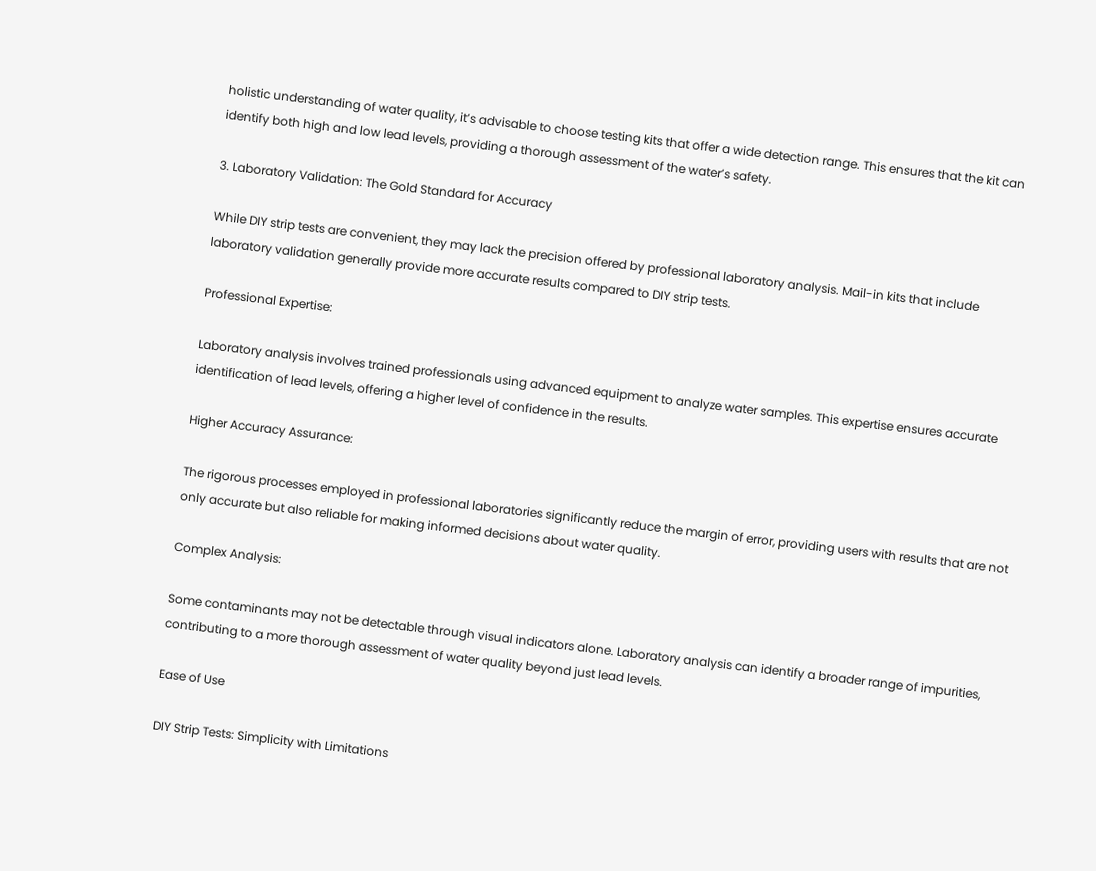holistic understanding of water quality, it’s advisable to choose testing kits that offer a wide detection range. This ensures that the kit can identify both high and low lead levels, providing a thorough assessment of the water’s safety.

3. Laboratory Validation: The Gold Standard for Accuracy

While DIY strip tests are convenient, they may lack the precision offered by professional laboratory analysis. Mail-in kits that include laboratory validation generally provide more accurate results compared to DIY strip tests.

Professional Expertise:

Laboratory analysis involves trained professionals using advanced equipment to analyze water samples. This expertise ensures accurate identification of lead levels, offering a higher level of confidence in the results.

Higher Accuracy Assurance:

The rigorous processes employed in professional laboratories significantly reduce the margin of error, providing users with results that are not only accurate but also reliable for making informed decisions about water quality.

Complex Analysis:

Some contaminants may not be detectable through visual indicators alone. Laboratory analysis can identify a broader range of impurities, contributing to a more thorough assessment of water quality beyond just lead levels.

Ease of Use

DIY Strip Tests: Simplicity with Limitations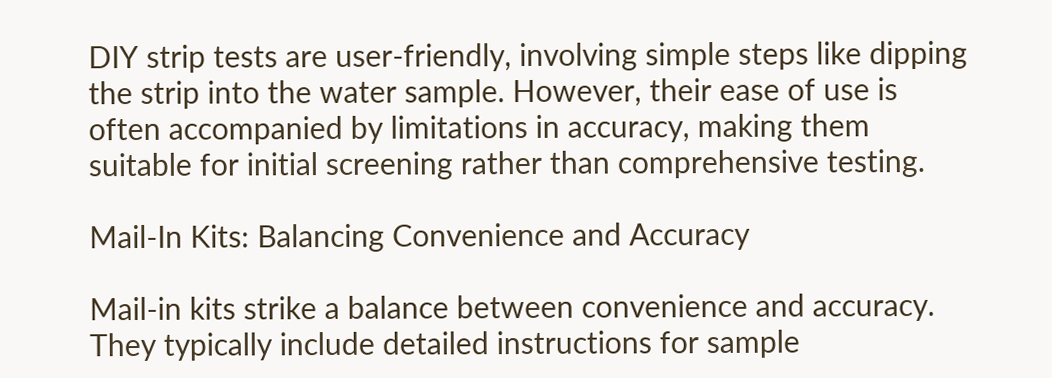DIY strip tests are user-friendly, involving simple steps like dipping the strip into the water sample. However, their ease of use is often accompanied by limitations in accuracy, making them suitable for initial screening rather than comprehensive testing.

Mail-In Kits: Balancing Convenience and Accuracy

Mail-in kits strike a balance between convenience and accuracy. They typically include detailed instructions for sample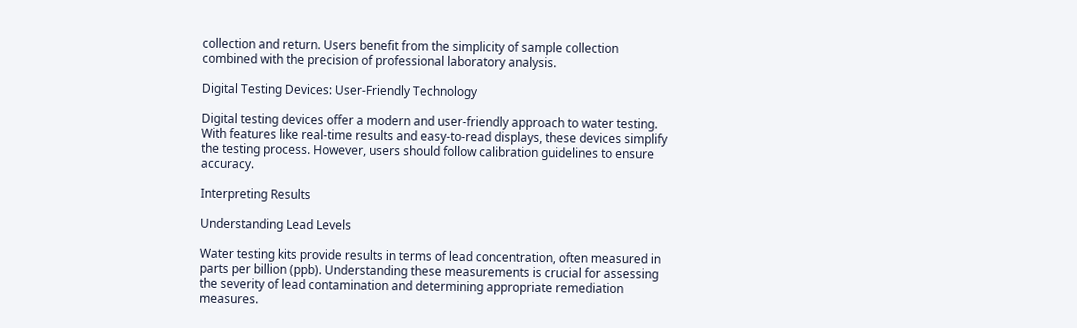collection and return. Users benefit from the simplicity of sample collection combined with the precision of professional laboratory analysis.

Digital Testing Devices: User-Friendly Technology

Digital testing devices offer a modern and user-friendly approach to water testing. With features like real-time results and easy-to-read displays, these devices simplify the testing process. However, users should follow calibration guidelines to ensure accuracy.

Interpreting Results

Understanding Lead Levels

Water testing kits provide results in terms of lead concentration, often measured in parts per billion (ppb). Understanding these measurements is crucial for assessing the severity of lead contamination and determining appropriate remediation measures.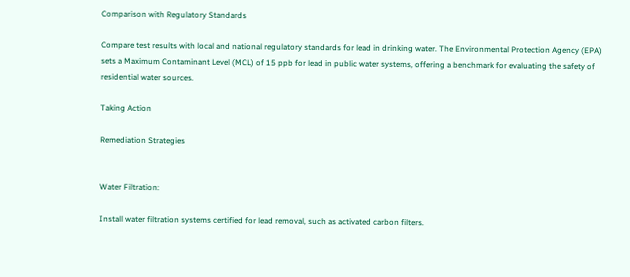Comparison with Regulatory Standards

Compare test results with local and national regulatory standards for lead in drinking water. The Environmental Protection Agency (EPA) sets a Maximum Contaminant Level (MCL) of 15 ppb for lead in public water systems, offering a benchmark for evaluating the safety of residential water sources.

Taking Action

Remediation Strategies


Water Filtration:

Install water filtration systems certified for lead removal, such as activated carbon filters.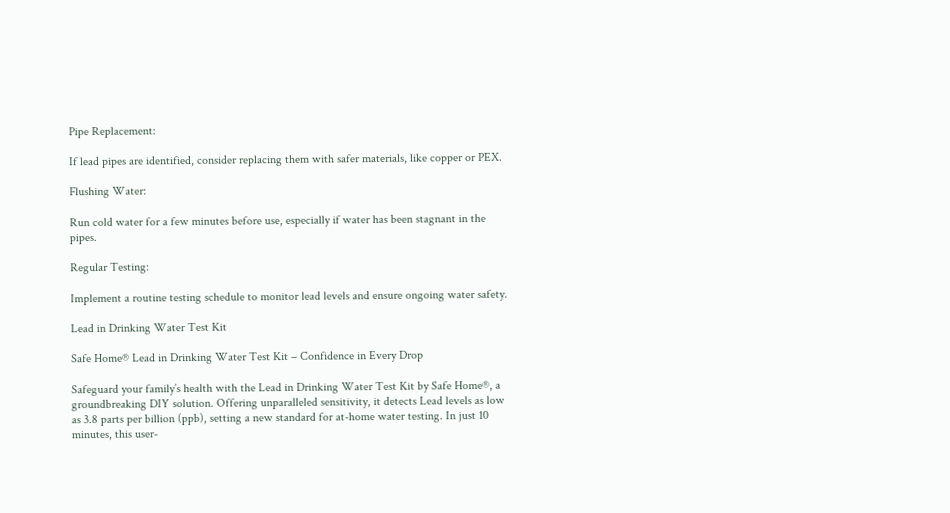Pipe Replacement:

If lead pipes are identified, consider replacing them with safer materials, like copper or PEX.

Flushing Water:

Run cold water for a few minutes before use, especially if water has been stagnant in the pipes.

Regular Testing:

Implement a routine testing schedule to monitor lead levels and ensure ongoing water safety.

Lead in Drinking Water Test Kit

Safe Home® Lead in Drinking Water Test Kit – Confidence in Every Drop

Safeguard your family’s health with the Lead in Drinking Water Test Kit by Safe Home®, a groundbreaking DIY solution. Offering unparalleled sensitivity, it detects Lead levels as low as 3.8 parts per billion (ppb), setting a new standard for at-home water testing. In just 10 minutes, this user-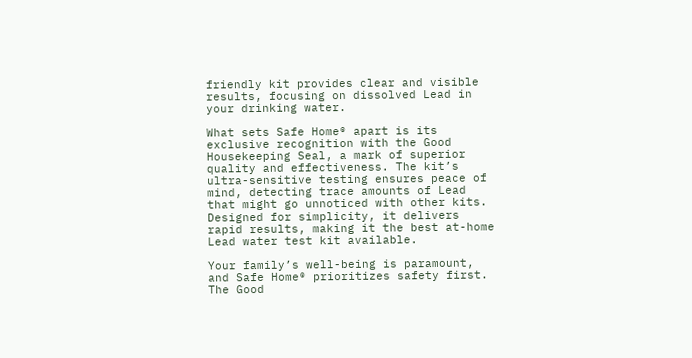friendly kit provides clear and visible results, focusing on dissolved Lead in your drinking water.

What sets Safe Home® apart is its exclusive recognition with the Good Housekeeping Seal, a mark of superior quality and effectiveness. The kit’s ultra-sensitive testing ensures peace of mind, detecting trace amounts of Lead that might go unnoticed with other kits. Designed for simplicity, it delivers rapid results, making it the best at-home Lead water test kit available.

Your family’s well-being is paramount, and Safe Home® prioritizes safety first. The Good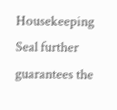Housekeeping Seal further guarantees the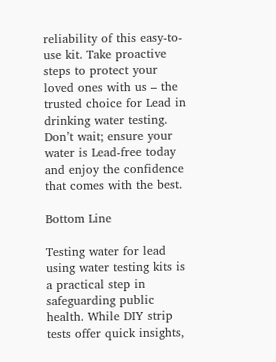reliability of this easy-to-use kit. Take proactive steps to protect your loved ones with us – the trusted choice for Lead in drinking water testing. Don’t wait; ensure your water is Lead-free today and enjoy the confidence that comes with the best.

Bottom Line

Testing water for lead using water testing kits is a practical step in safeguarding public health. While DIY strip tests offer quick insights,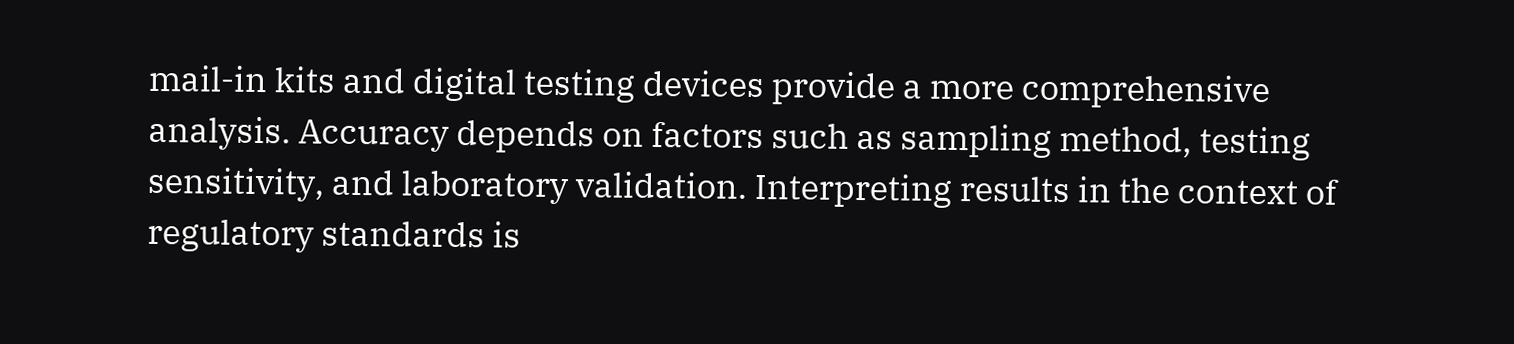mail-in kits and digital testing devices provide a more comprehensive analysis. Accuracy depends on factors such as sampling method, testing sensitivity, and laboratory validation. Interpreting results in the context of regulatory standards is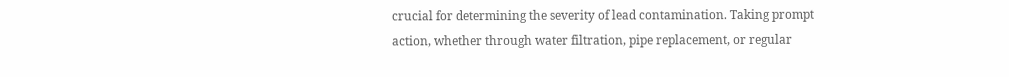crucial for determining the severity of lead contamination. Taking prompt action, whether through water filtration, pipe replacement, or regular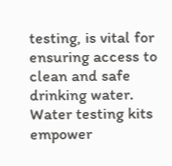testing, is vital for ensuring access to clean and safe drinking water. Water testing kits empower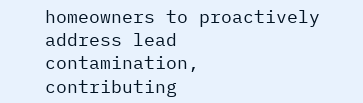homeowners to proactively address lead contamination, contributing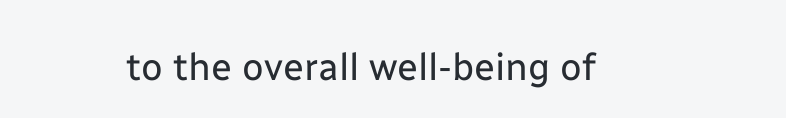to the overall well-being of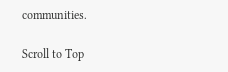communities.

Scroll to Top